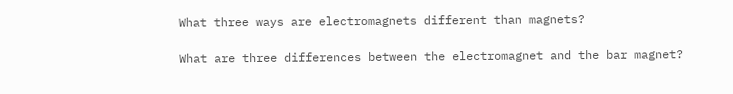What three ways are electromagnets different than magnets?

What are three differences between the electromagnet and the bar magnet?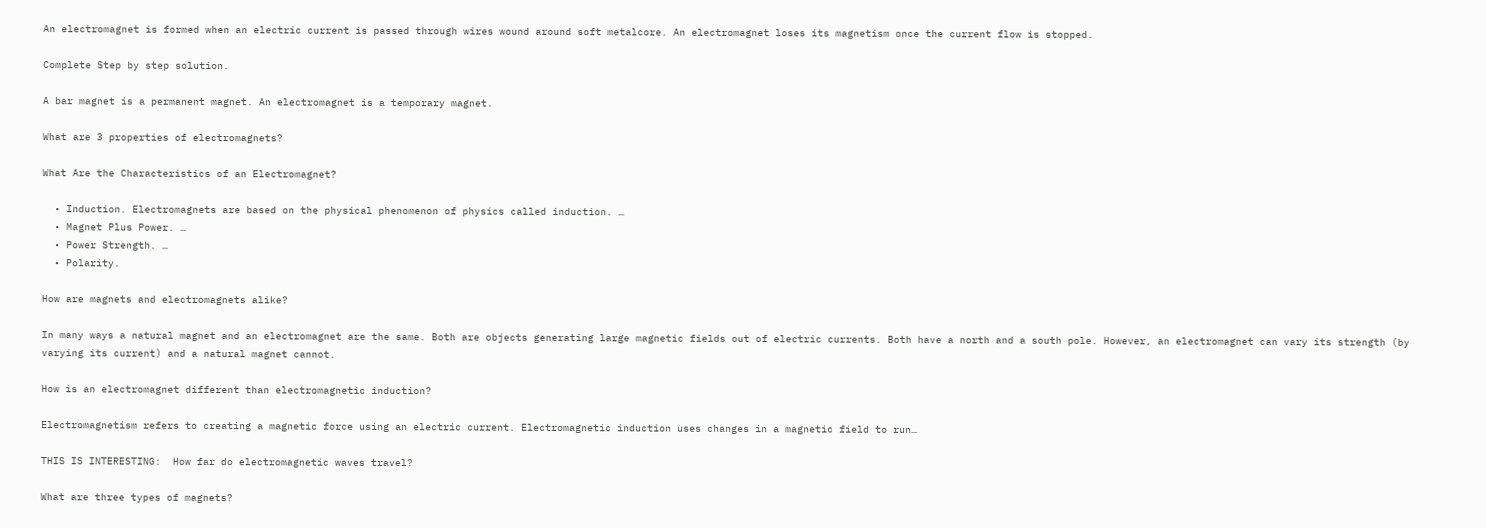An electromagnet is formed when an electric current is passed through wires wound around soft metalcore. An electromagnet loses its magnetism once the current flow is stopped.

Complete Step by step solution.

A bar magnet is a permanent magnet. An electromagnet is a temporary magnet.

What are 3 properties of electromagnets?

What Are the Characteristics of an Electromagnet?

  • Induction. Electromagnets are based on the physical phenomenon of physics called induction. …
  • Magnet Plus Power. …
  • Power Strength. …
  • Polarity.

How are magnets and electromagnets alike?

In many ways a natural magnet and an electromagnet are the same. Both are objects generating large magnetic fields out of electric currents. Both have a north and a south pole. However, an electromagnet can vary its strength (by varying its current) and a natural magnet cannot.

How is an electromagnet different than electromagnetic induction?

Electromagnetism refers to creating a magnetic force using an electric current. Electromagnetic induction uses changes in a magnetic field to run…

THIS IS INTERESTING:  How far do electromagnetic waves travel?

What are three types of magnets?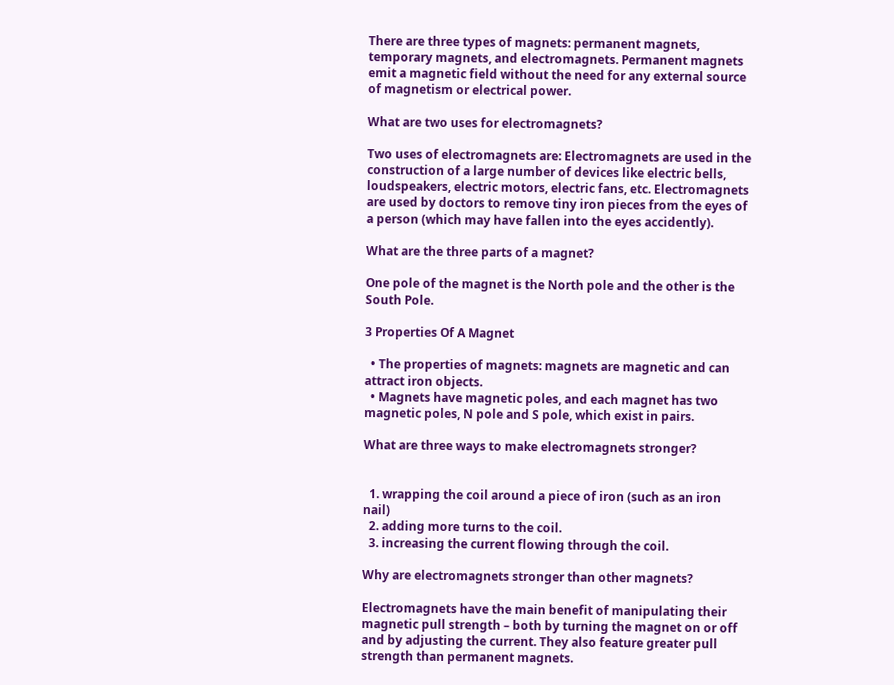There are three types of magnets: permanent magnets, temporary magnets, and electromagnets. Permanent magnets emit a magnetic field without the need for any external source of magnetism or electrical power.

What are two uses for electromagnets?

Two uses of electromagnets are: Electromagnets are used in the construction of a large number of devices like electric bells, loudspeakers, electric motors, electric fans, etc. Electromagnets are used by doctors to remove tiny iron pieces from the eyes of a person (which may have fallen into the eyes accidently).

What are the three parts of a magnet?

One pole of the magnet is the North pole and the other is the South Pole.

3 Properties Of A Magnet

  • The properties of magnets: magnets are magnetic and can attract iron objects.
  • Magnets have magnetic poles, and each magnet has two magnetic poles, N pole and S pole, which exist in pairs.

What are three ways to make electromagnets stronger?


  1. wrapping the coil around a piece of iron (such as an iron nail)
  2. adding more turns to the coil.
  3. increasing the current flowing through the coil.

Why are electromagnets stronger than other magnets?

Electromagnets have the main benefit of manipulating their magnetic pull strength – both by turning the magnet on or off and by adjusting the current. They also feature greater pull strength than permanent magnets.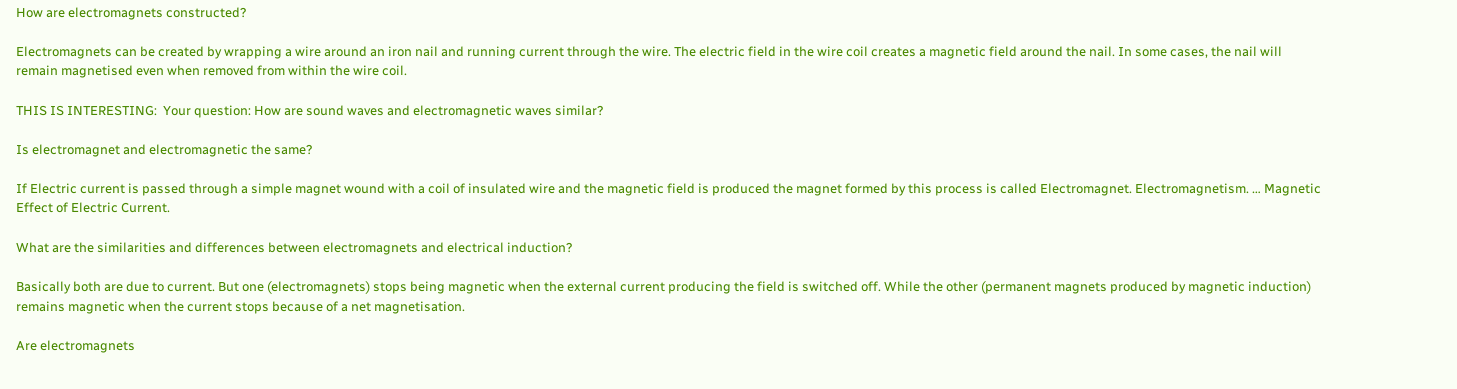How are electromagnets constructed?

Electromagnets can be created by wrapping a wire around an iron nail and running current through the wire. The electric field in the wire coil creates a magnetic field around the nail. In some cases, the nail will remain magnetised even when removed from within the wire coil.

THIS IS INTERESTING:  Your question: How are sound waves and electromagnetic waves similar?

Is electromagnet and electromagnetic the same?

If Electric current is passed through a simple magnet wound with a coil of insulated wire and the magnetic field is produced the magnet formed by this process is called Electromagnet. Electromagnetism. … Magnetic Effect of Electric Current.

What are the similarities and differences between electromagnets and electrical induction?

Basically both are due to current. But one (electromagnets) stops being magnetic when the external current producing the field is switched off. While the other (permanent magnets produced by magnetic induction) remains magnetic when the current stops because of a net magnetisation.

Are electromagnets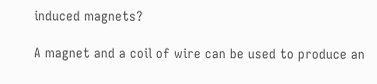induced magnets?

A magnet and a coil of wire can be used to produce an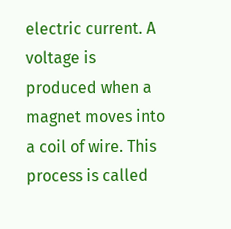electric current. A voltage is produced when a magnet moves into a coil of wire. This process is called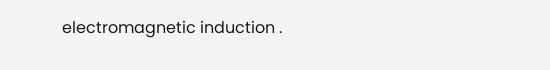electromagnetic induction .